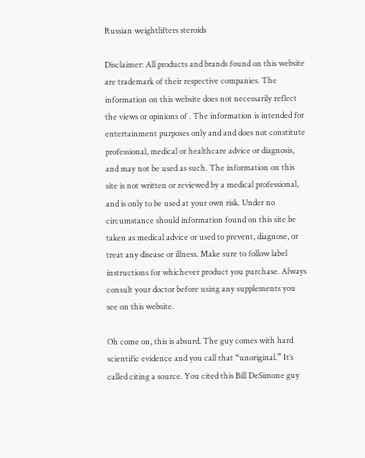Russian weightlifters steroids

Disclaimer: All products and brands found on this website are trademark of their respective companies. The information on this website does not necessarily reflect the views or opinions of . The information is intended for entertainment purposes only and and does not constitute professional, medical or healthcare advice or diagnosis, and may not be used as such. The information on this site is not written or reviewed by a medical professional, and is only to be used at your own risk. Under no circumstance should information found on this site be taken as medical advice or used to prevent, diagnose, or treat any disease or illness. Make sure to follow label instructions for whichever product you purchase. Always consult your doctor before using any supplements you see on this website.

Oh come on, this is absurd. The guy comes with hard scientific evidence and you call that “unoriginal.” It’s called citing a source. You cited this Bill DeSimone guy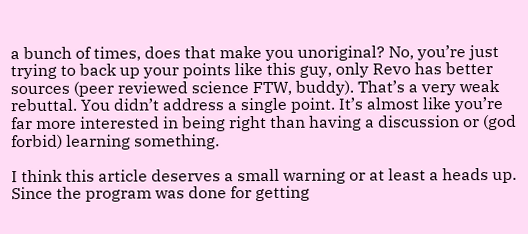a bunch of times, does that make you unoriginal? No, you’re just trying to back up your points like this guy, only Revo has better sources (peer reviewed science FTW, buddy). That’s a very weak rebuttal. You didn’t address a single point. It’s almost like you’re far more interested in being right than having a discussion or (god forbid) learning something.

I think this article deserves a small warning or at least a heads up. Since the program was done for getting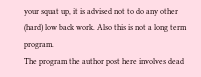your squat up, it is advised not to do any other (hard) low back work. Also this is not a long term program.
The program the author post here involves dead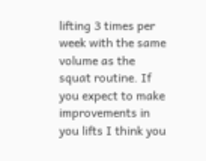lifting 3 times per week with the same volume as the squat routine. If you expect to make improvements in you lifts I think you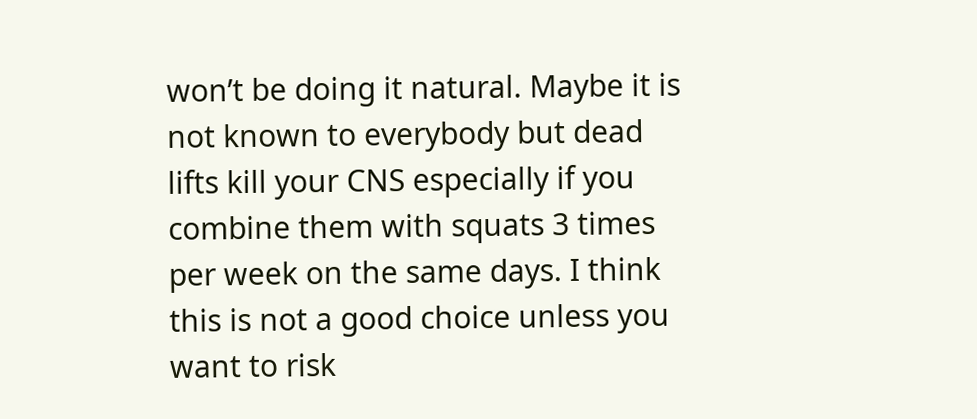won’t be doing it natural. Maybe it is not known to everybody but dead lifts kill your CNS especially if you combine them with squats 3 times per week on the same days. I think this is not a good choice unless you want to risk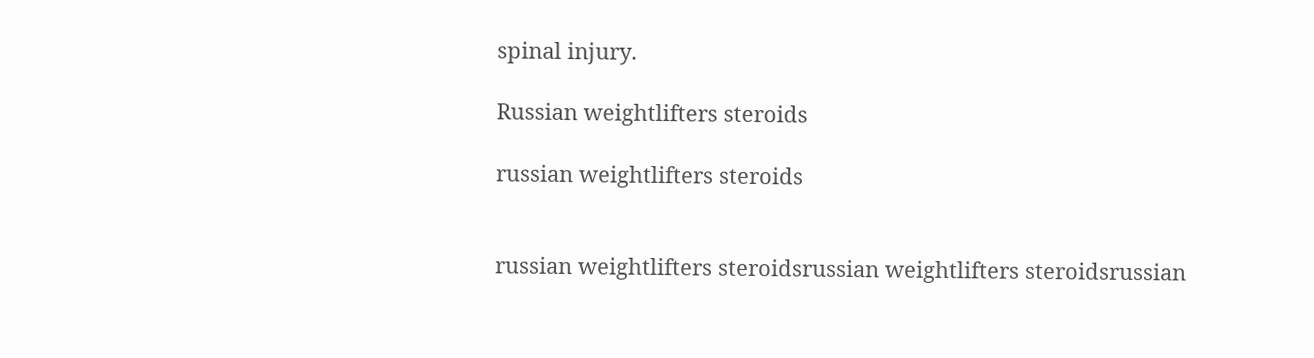spinal injury.

Russian weightlifters steroids

russian weightlifters steroids


russian weightlifters steroidsrussian weightlifters steroidsrussian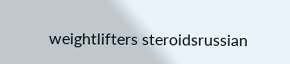weightlifters steroidsrussian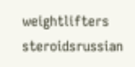weightlifters steroidsrussian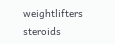weightlifters steroids